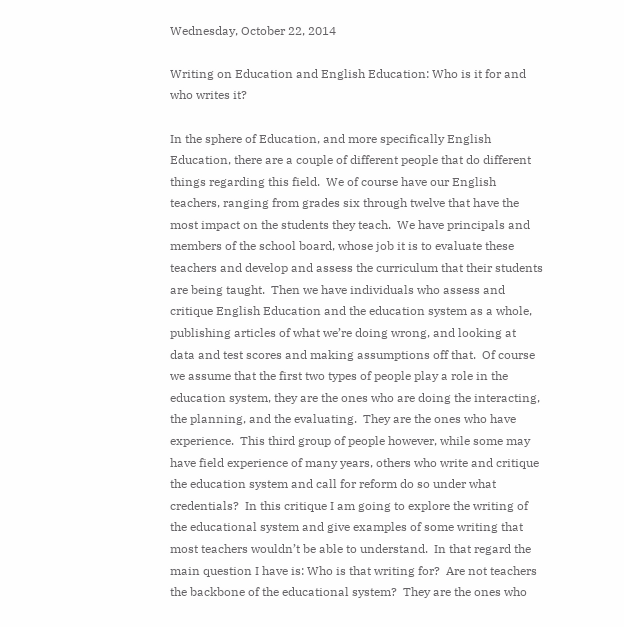Wednesday, October 22, 2014

Writing on Education and English Education: Who is it for and who writes it?

In the sphere of Education, and more specifically English Education, there are a couple of different people that do different things regarding this field.  We of course have our English teachers, ranging from grades six through twelve that have the most impact on the students they teach.  We have principals and members of the school board, whose job it is to evaluate these teachers and develop and assess the curriculum that their students are being taught.  Then we have individuals who assess and critique English Education and the education system as a whole, publishing articles of what we’re doing wrong, and looking at data and test scores and making assumptions off that.  Of course we assume that the first two types of people play a role in the education system, they are the ones who are doing the interacting, the planning, and the evaluating.  They are the ones who have experience.  This third group of people however, while some may have field experience of many years, others who write and critique the education system and call for reform do so under what credentials?  In this critique I am going to explore the writing of the educational system and give examples of some writing that most teachers wouldn’t be able to understand.  In that regard the main question I have is: Who is that writing for?  Are not teachers the backbone of the educational system?  They are the ones who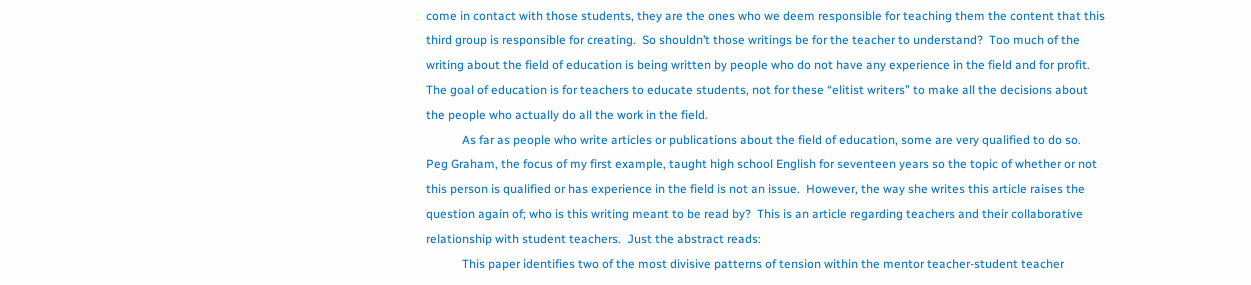come in contact with those students, they are the ones who we deem responsible for teaching them the content that this third group is responsible for creating.  So shouldn’t those writings be for the teacher to understand?  Too much of the writing about the field of education is being written by people who do not have any experience in the field and for profit.  The goal of education is for teachers to educate students, not for these “elitist writers” to make all the decisions about the people who actually do all the work in the field.
            As far as people who write articles or publications about the field of education, some are very qualified to do so.  Peg Graham, the focus of my first example, taught high school English for seventeen years so the topic of whether or not this person is qualified or has experience in the field is not an issue.  However, the way she writes this article raises the question again of; who is this writing meant to be read by?  This is an article regarding teachers and their collaborative relationship with student teachers.  Just the abstract reads:
            This paper identifies two of the most divisive patterns of tension within the mentor teacher-student teacher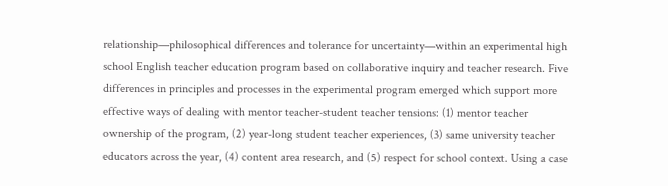relationship—philosophical differences and tolerance for uncertainty—within an experimental high school English teacher education program based on collaborative inquiry and teacher research. Five differences in principles and processes in the experimental program emerged which support more effective ways of dealing with mentor teacher-student teacher tensions: (1) mentor teacher ownership of the program, (2) year-long student teacher experiences, (3) same university teacher educators across the year, (4) content area research, and (5) respect for school context. Using a case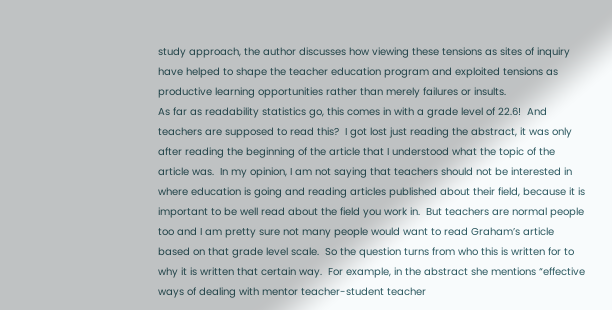study approach, the author discusses how viewing these tensions as sites of inquiry have helped to shape the teacher education program and exploited tensions as productive learning opportunities rather than merely failures or insults.
As far as readability statistics go, this comes in with a grade level of 22.6!  And teachers are supposed to read this?  I got lost just reading the abstract, it was only after reading the beginning of the article that I understood what the topic of the article was.  In my opinion, I am not saying that teachers should not be interested in where education is going and reading articles published about their field, because it is important to be well read about the field you work in.  But teachers are normal people too and I am pretty sure not many people would want to read Graham’s article based on that grade level scale.  So the question turns from who this is written for to why it is written that certain way.  For example, in the abstract she mentions “effective ways of dealing with mentor teacher-student teacher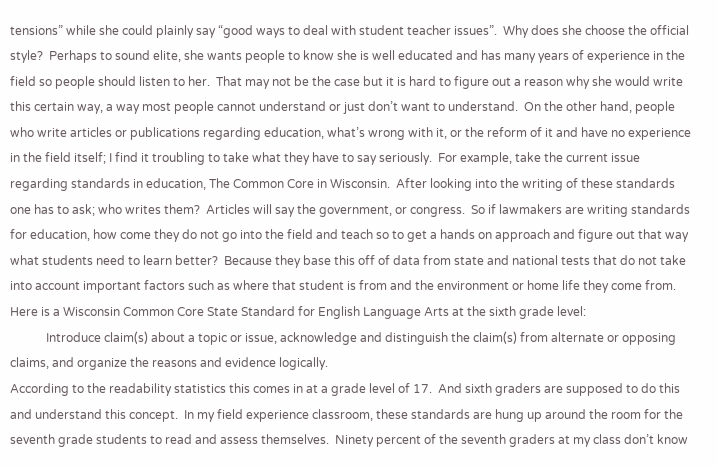tensions” while she could plainly say “good ways to deal with student teacher issues”.  Why does she choose the official style?  Perhaps to sound elite, she wants people to know she is well educated and has many years of experience in the field so people should listen to her.  That may not be the case but it is hard to figure out a reason why she would write this certain way, a way most people cannot understand or just don’t want to understand.  On the other hand, people who write articles or publications regarding education, what’s wrong with it, or the reform of it and have no experience in the field itself; I find it troubling to take what they have to say seriously.  For example, take the current issue regarding standards in education, The Common Core in Wisconsin.  After looking into the writing of these standards one has to ask; who writes them?  Articles will say the government, or congress.  So if lawmakers are writing standards for education, how come they do not go into the field and teach so to get a hands on approach and figure out that way what students need to learn better?  Because they base this off of data from state and national tests that do not take into account important factors such as where that student is from and the environment or home life they come from.  Here is a Wisconsin Common Core State Standard for English Language Arts at the sixth grade level:
            Introduce claim(s) about a topic or issue, acknowledge and distinguish the claim(s) from alternate or opposing claims, and organize the reasons and evidence logically.
According to the readability statistics this comes in at a grade level of 17.  And sixth graders are supposed to do this and understand this concept.  In my field experience classroom, these standards are hung up around the room for the seventh grade students to read and assess themselves.  Ninety percent of the seventh graders at my class don’t know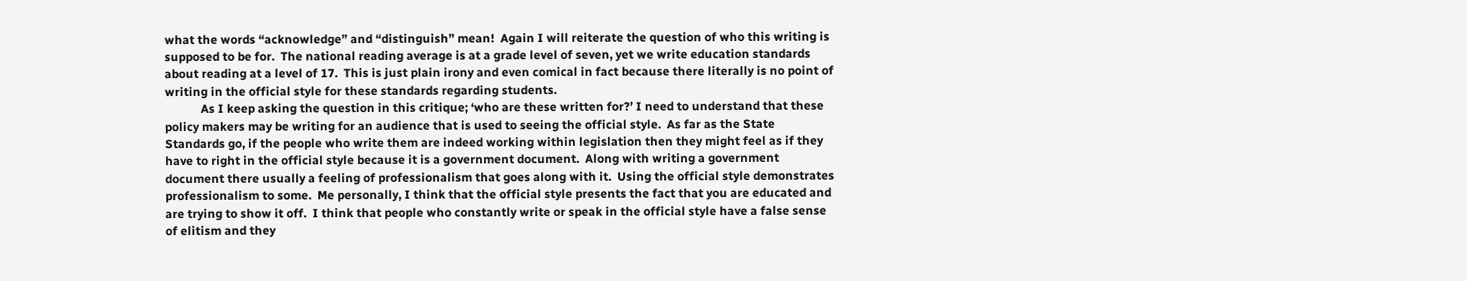what the words “acknowledge” and “distinguish” mean!  Again I will reiterate the question of who this writing is supposed to be for.  The national reading average is at a grade level of seven, yet we write education standards about reading at a level of 17.  This is just plain irony and even comical in fact because there literally is no point of writing in the official style for these standards regarding students.
            As I keep asking the question in this critique; ‘who are these written for?’ I need to understand that these policy makers may be writing for an audience that is used to seeing the official style.  As far as the State Standards go, if the people who write them are indeed working within legislation then they might feel as if they have to right in the official style because it is a government document.  Along with writing a government document there usually a feeling of professionalism that goes along with it.  Using the official style demonstrates professionalism to some.  Me personally, I think that the official style presents the fact that you are educated and are trying to show it off.  I think that people who constantly write or speak in the official style have a false sense of elitism and they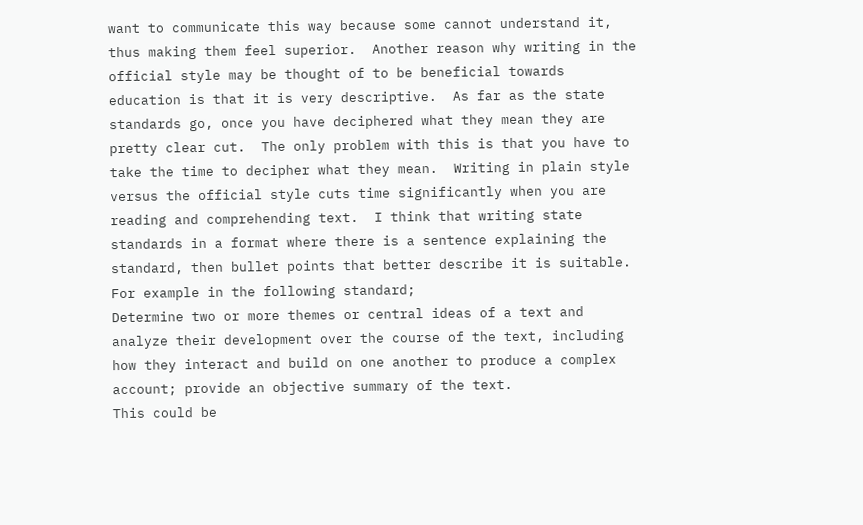want to communicate this way because some cannot understand it, thus making them feel superior.  Another reason why writing in the official style may be thought of to be beneficial towards education is that it is very descriptive.  As far as the state standards go, once you have deciphered what they mean they are pretty clear cut.  The only problem with this is that you have to take the time to decipher what they mean.  Writing in plain style versus the official style cuts time significantly when you are reading and comprehending text.  I think that writing state standards in a format where there is a sentence explaining the standard, then bullet points that better describe it is suitable.  For example in the following standard;
Determine two or more themes or central ideas of a text and analyze their development over the course of the text, including how they interact and build on one another to produce a complex account; provide an objective summary of the text.
This could be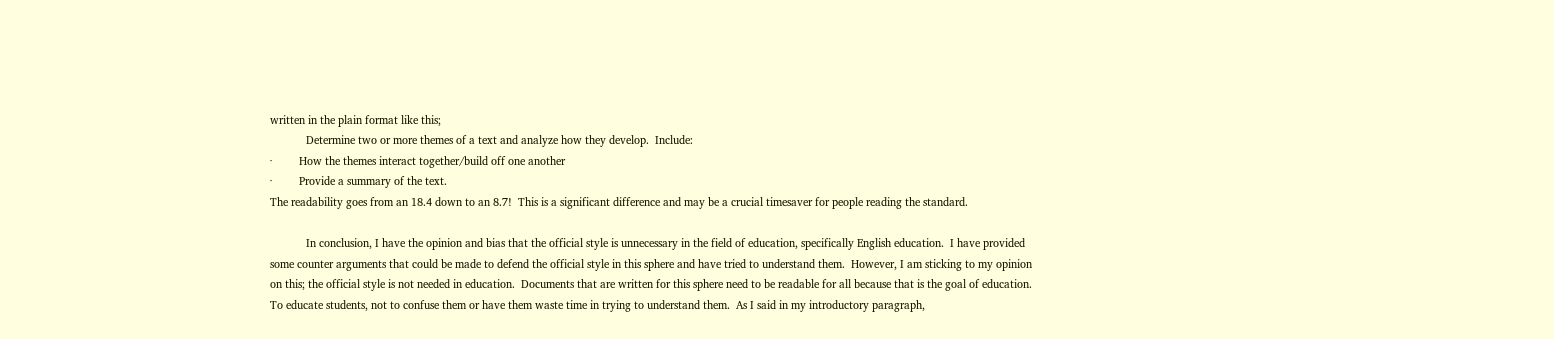written in the plain format like this;
            Determine two or more themes of a text and analyze how they develop.  Include:
·         How the themes interact together/build off one another
·         Provide a summary of the text.
The readability goes from an 18.4 down to an 8.7!  This is a significant difference and may be a crucial timesaver for people reading the standard.

            In conclusion, I have the opinion and bias that the official style is unnecessary in the field of education, specifically English education.  I have provided some counter arguments that could be made to defend the official style in this sphere and have tried to understand them.  However, I am sticking to my opinion on this; the official style is not needed in education.  Documents that are written for this sphere need to be readable for all because that is the goal of education.  To educate students, not to confuse them or have them waste time in trying to understand them.  As I said in my introductory paragraph,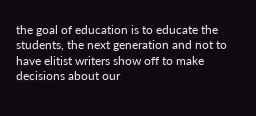the goal of education is to educate the students, the next generation and not to have elitist writers show off to make decisions about our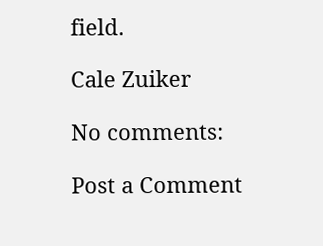field.

Cale Zuiker

No comments:

Post a Comment